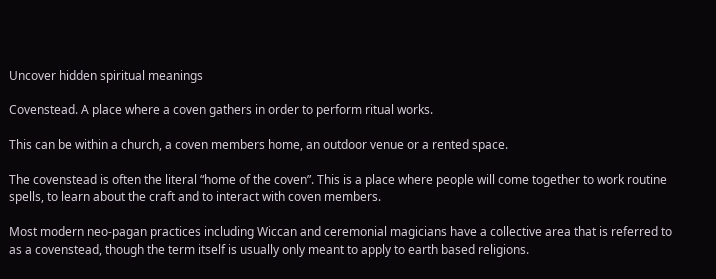Uncover hidden spiritual meanings

Covenstead. A place where a coven gathers in order to perform ritual works.

This can be within a church, a coven members home, an outdoor venue or a rented space.

The covenstead is often the literal “home of the coven”. This is a place where people will come together to work routine spells, to learn about the craft and to interact with coven members.

Most modern neo-pagan practices including Wiccan and ceremonial magicians have a collective area that is referred to as a covenstead, though the term itself is usually only meant to apply to earth based religions.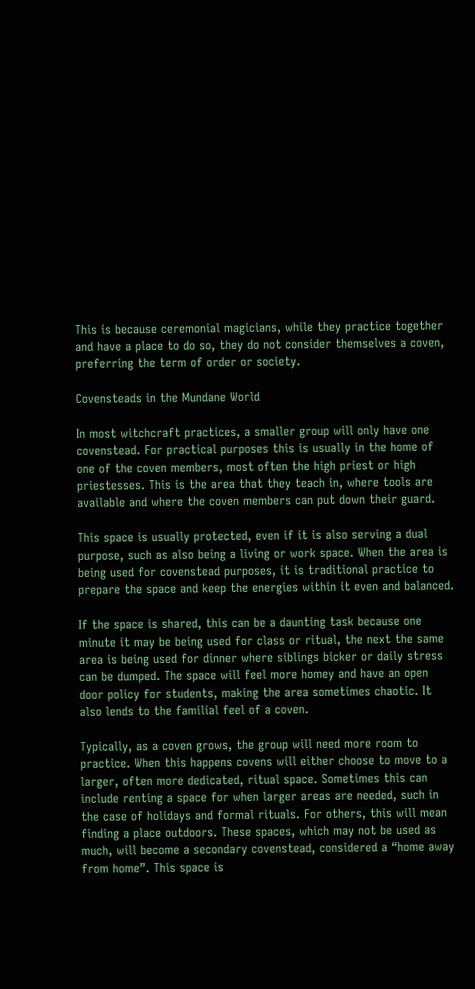This is because ceremonial magicians, while they practice together and have a place to do so, they do not consider themselves a coven, preferring the term of order or society.

Covensteads in the Mundane World

In most witchcraft practices, a smaller group will only have one covenstead. For practical purposes this is usually in the home of one of the coven members, most often the high priest or high priestesses. This is the area that they teach in, where tools are available and where the coven members can put down their guard.

This space is usually protected, even if it is also serving a dual purpose, such as also being a living or work space. When the area is being used for covenstead purposes, it is traditional practice to prepare the space and keep the energies within it even and balanced.

If the space is shared, this can be a daunting task because one minute it may be being used for class or ritual, the next the same area is being used for dinner where siblings bicker or daily stress can be dumped. The space will feel more homey and have an open door policy for students, making the area sometimes chaotic. It also lends to the familial feel of a coven.

Typically, as a coven grows, the group will need more room to practice. When this happens covens will either choose to move to a larger, often more dedicated, ritual space. Sometimes this can include renting a space for when larger areas are needed, such in the case of holidays and formal rituals. For others, this will mean finding a place outdoors. These spaces, which may not be used as much, will become a secondary covenstead, considered a “home away from home”. This space is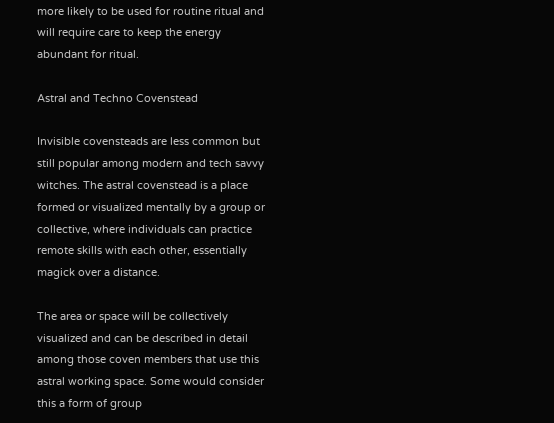more likely to be used for routine ritual and will require care to keep the energy abundant for ritual.

Astral and Techno Covenstead

Invisible covensteads are less common but still popular among modern and tech savvy witches. The astral covenstead is a place formed or visualized mentally by a group or collective, where individuals can practice remote skills with each other, essentially magick over a distance.

The area or space will be collectively visualized and can be described in detail among those coven members that use this astral working space. Some would consider this a form of group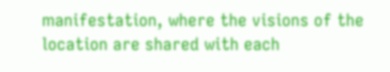manifestation, where the visions of the location are shared with each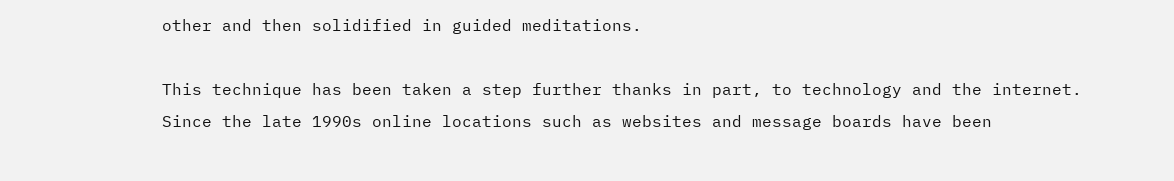other and then solidified in guided meditations.

This technique has been taken a step further thanks in part, to technology and the internet. Since the late 1990s online locations such as websites and message boards have been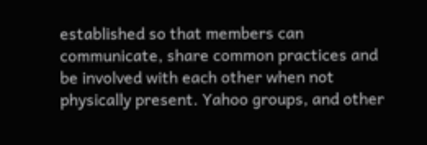established so that members can communicate, share common practices and be involved with each other when not physically present. Yahoo groups, and other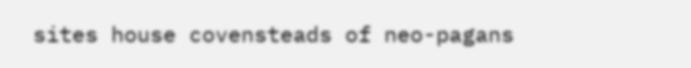sites house covensteads of neo-pagans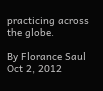practicing across the globe.

By Florance Saul
Oct 2, 2012